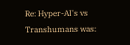Re: Hyper-AI's vs Transhumans was: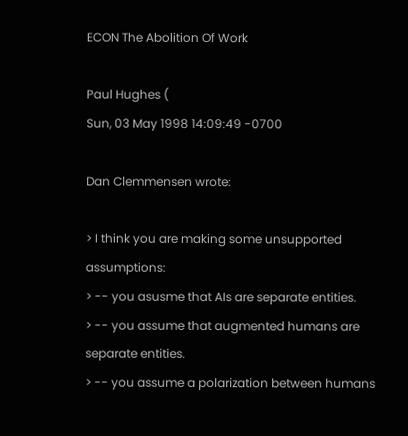ECON The Abolition Of Work

Paul Hughes (
Sun, 03 May 1998 14:09:49 -0700

Dan Clemmensen wrote:

> I think you are making some unsupported assumptions:
> -- you asusme that AIs are separate entities.
> -- you assume that augmented humans are separate entities.
> -- you assume a polarization between humans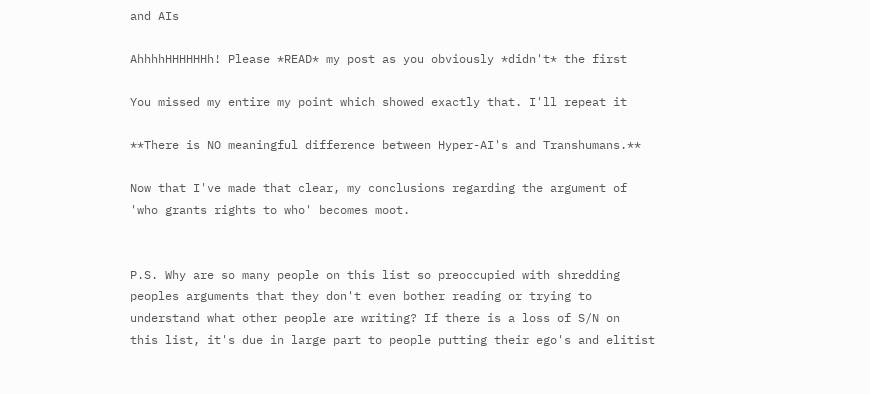and AIs

AhhhhHHHHHHh! Please *READ* my post as you obviously *didn't* the first

You missed my entire my point which showed exactly that. I'll repeat it

**There is NO meaningful difference between Hyper-AI's and Transhumans.**

Now that I've made that clear, my conclusions regarding the argument of
'who grants rights to who' becomes moot.


P.S. Why are so many people on this list so preoccupied with shredding
peoples arguments that they don't even bother reading or trying to
understand what other people are writing? If there is a loss of S/N on
this list, it's due in large part to people putting their ego's and elitist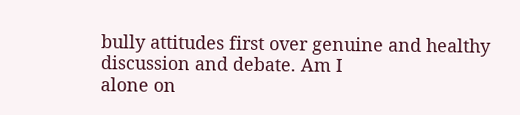bully attitudes first over genuine and healthy discussion and debate. Am I
alone on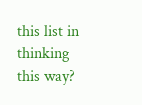this list in thinking this way?